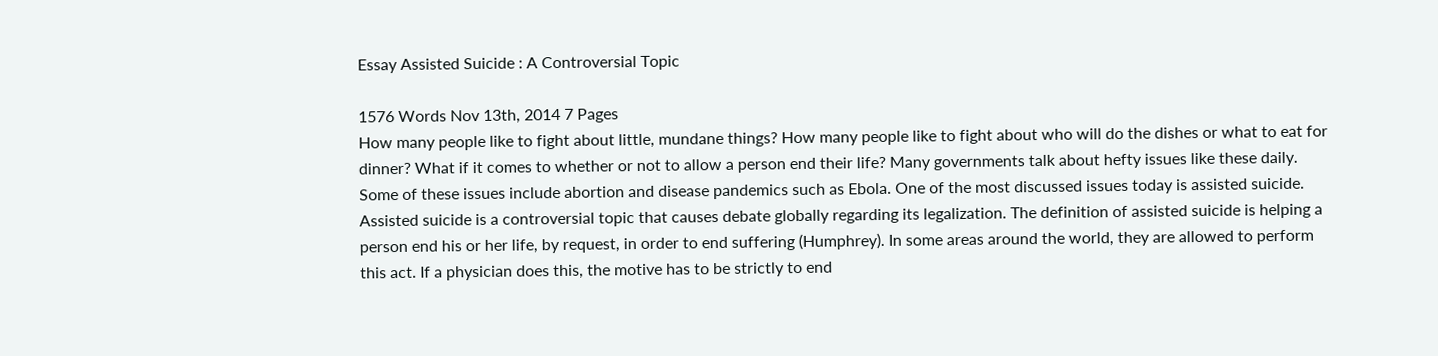Essay Assisted Suicide : A Controversial Topic

1576 Words Nov 13th, 2014 7 Pages
How many people like to fight about little, mundane things? How many people like to fight about who will do the dishes or what to eat for dinner? What if it comes to whether or not to allow a person end their life? Many governments talk about hefty issues like these daily. Some of these issues include abortion and disease pandemics such as Ebola. One of the most discussed issues today is assisted suicide. Assisted suicide is a controversial topic that causes debate globally regarding its legalization. The definition of assisted suicide is helping a person end his or her life, by request, in order to end suffering (Humphrey). In some areas around the world, they are allowed to perform this act. If a physician does this, the motive has to be strictly to end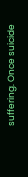suffering. Once suicide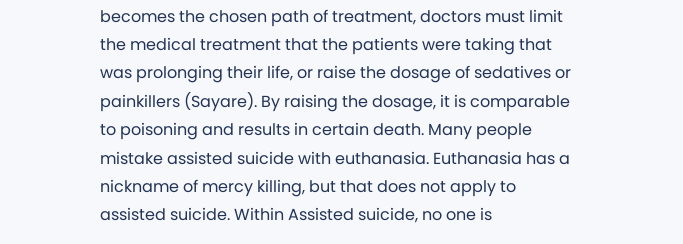becomes the chosen path of treatment, doctors must limit the medical treatment that the patients were taking that was prolonging their life, or raise the dosage of sedatives or painkillers (Sayare). By raising the dosage, it is comparable to poisoning and results in certain death. Many people mistake assisted suicide with euthanasia. Euthanasia has a nickname of mercy killing, but that does not apply to assisted suicide. Within Assisted suicide, no one is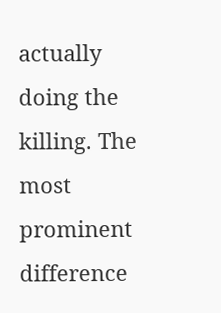actually doing the killing. The most prominent difference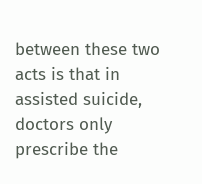between these two acts is that in assisted suicide, doctors only prescribe the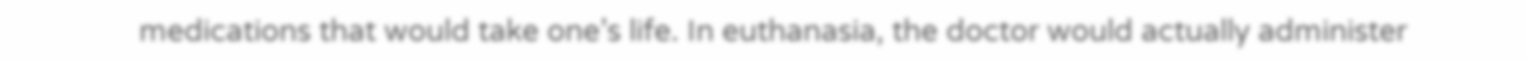medications that would take one’s life. In euthanasia, the doctor would actually administer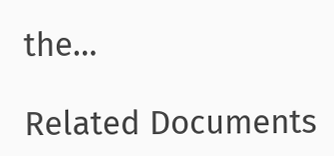the…

Related Documents